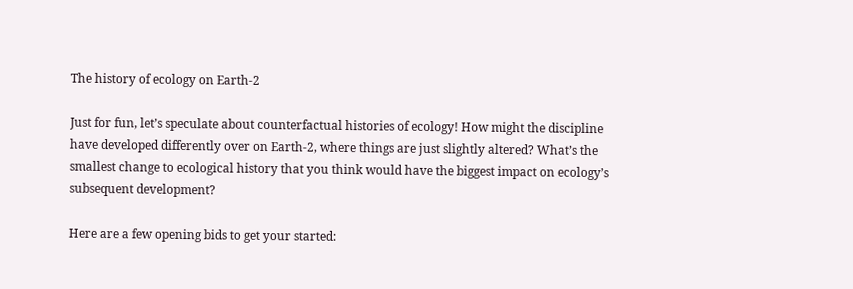The history of ecology on Earth-2

Just for fun, let’s speculate about counterfactual histories of ecology! How might the discipline have developed differently over on Earth-2, where things are just slightly altered? What’s the smallest change to ecological history that you think would have the biggest impact on ecology’s subsequent development?

Here are a few opening bids to get your started: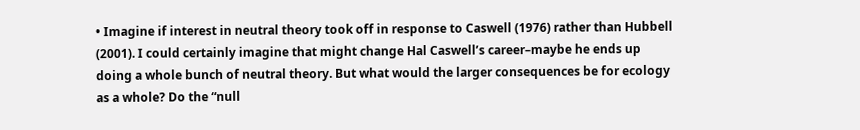• Imagine if interest in neutral theory took off in response to Caswell (1976) rather than Hubbell (2001). I could certainly imagine that might change Hal Caswell’s career–maybe he ends up doing a whole bunch of neutral theory. But what would the larger consequences be for ecology as a whole? Do the “null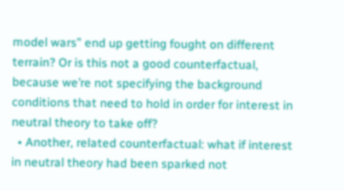model wars” end up getting fought on different terrain? Or is this not a good counterfactual, because we’re not specifying the background conditions that need to hold in order for interest in neutral theory to take off?
  • Another, related counterfactual: what if interest in neutral theory had been sparked not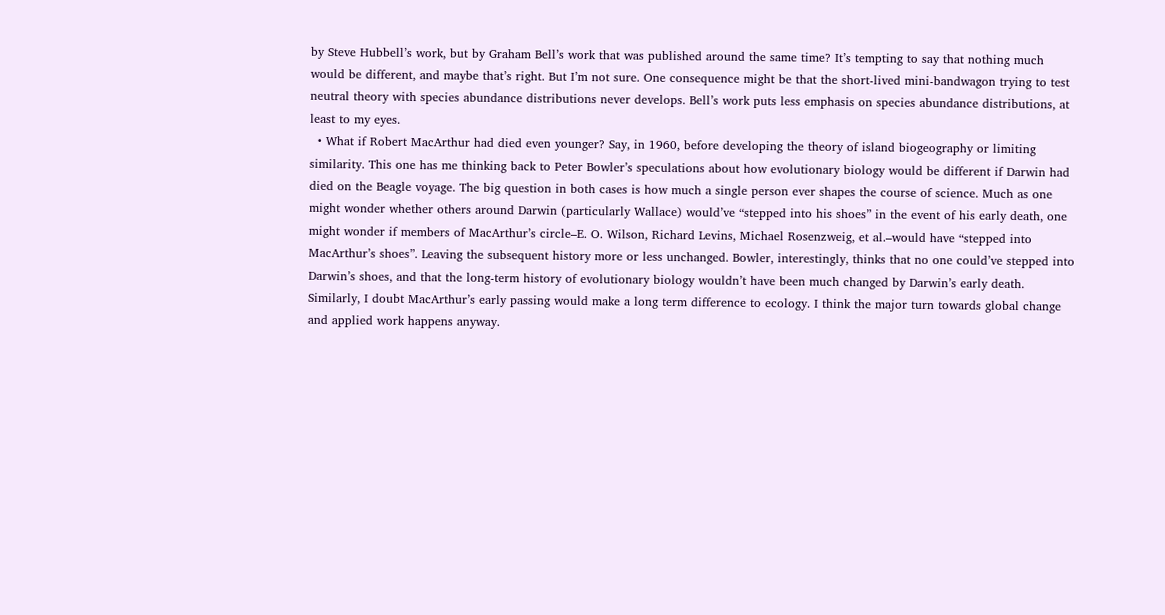by Steve Hubbell’s work, but by Graham Bell’s work that was published around the same time? It’s tempting to say that nothing much would be different, and maybe that’s right. But I’m not sure. One consequence might be that the short-lived mini-bandwagon trying to test neutral theory with species abundance distributions never develops. Bell’s work puts less emphasis on species abundance distributions, at least to my eyes.
  • What if Robert MacArthur had died even younger? Say, in 1960, before developing the theory of island biogeography or limiting similarity. This one has me thinking back to Peter Bowler’s speculations about how evolutionary biology would be different if Darwin had died on the Beagle voyage. The big question in both cases is how much a single person ever shapes the course of science. Much as one might wonder whether others around Darwin (particularly Wallace) would’ve “stepped into his shoes” in the event of his early death, one might wonder if members of MacArthur’s circle–E. O. Wilson, Richard Levins, Michael Rosenzweig, et al.–would have “stepped into MacArthur’s shoes”. Leaving the subsequent history more or less unchanged. Bowler, interestingly, thinks that no one could’ve stepped into Darwin’s shoes, and that the long-term history of evolutionary biology wouldn’t have been much changed by Darwin’s early death. Similarly, I doubt MacArthur’s early passing would make a long term difference to ecology. I think the major turn towards global change and applied work happens anyway.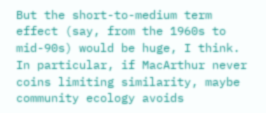But the short-to-medium term effect (say, from the 1960s to mid-90s) would be huge, I think. In particular, if MacArthur never coins limiting similarity, maybe community ecology avoids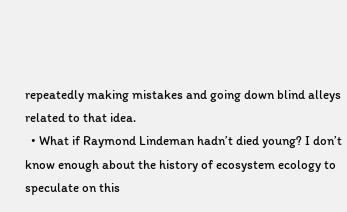repeatedly making mistakes and going down blind alleys related to that idea.
  • What if Raymond Lindeman hadn’t died young? I don’t know enough about the history of ecosystem ecology to speculate on this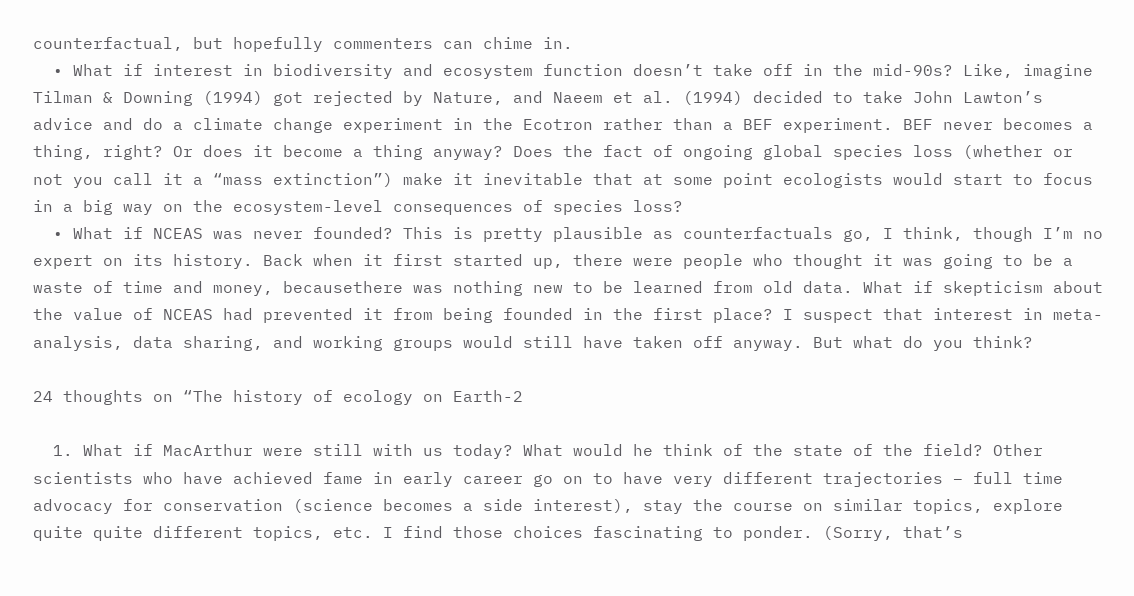counterfactual, but hopefully commenters can chime in.
  • What if interest in biodiversity and ecosystem function doesn’t take off in the mid-90s? Like, imagine Tilman & Downing (1994) got rejected by Nature, and Naeem et al. (1994) decided to take John Lawton’s advice and do a climate change experiment in the Ecotron rather than a BEF experiment. BEF never becomes a thing, right? Or does it become a thing anyway? Does the fact of ongoing global species loss (whether or not you call it a “mass extinction”) make it inevitable that at some point ecologists would start to focus in a big way on the ecosystem-level consequences of species loss?
  • What if NCEAS was never founded? This is pretty plausible as counterfactuals go, I think, though I’m no expert on its history. Back when it first started up, there were people who thought it was going to be a waste of time and money, becausethere was nothing new to be learned from old data. What if skepticism about the value of NCEAS had prevented it from being founded in the first place? I suspect that interest in meta-analysis, data sharing, and working groups would still have taken off anyway. But what do you think?

24 thoughts on “The history of ecology on Earth-2

  1. What if MacArthur were still with us today? What would he think of the state of the field? Other scientists who have achieved fame in early career go on to have very different trajectories – full time advocacy for conservation (science becomes a side interest), stay the course on similar topics, explore quite quite different topics, etc. I find those choices fascinating to ponder. (Sorry, that’s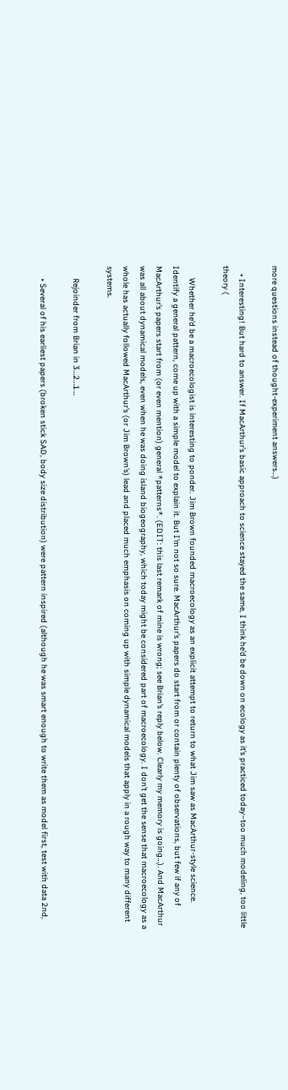more questions instead of thought-experiment answers…)

    • Interesting! But hard to answer. If MacArthur’s basic approach to science stayed the same, I think he’d be down on ecology as it’s practiced today–too much modeling, too little theory (

      Whether he’d be a macroecologist is interesting to ponder. Jim Brown founded macroecology as an explicit attempt to return to what Jim saw as MacArthur-style science. Identify a general pattern, come up with a simple model to explain it. But I’m not so sure. MacArthur’s papers do start from or contain plenty of observations, but few if any of MacArthur’s papers start from (or even mention) general *patterns*. (EDIT: this last remark of mine is wrong; see Brian’s reply below. Clearly my memory is going…). And MacArthur was all about dynamical models, even when he was doing island biogeography, which today might be considered part of macroecology. I don’t get the sense that macroecology as a whole has actually followed MacArthur’s (or Jim Brown’s) lead and placed much emphasis on coming up with simple dynamical models that apply in a rough way to many different systems.

      Rejoinder from Brian in 3…2…1…

      • Several of his earliest papers (broken stick SAD, body size distribution) were pattern inspired (although he was smart enough to write them as model first, test with data 2nd,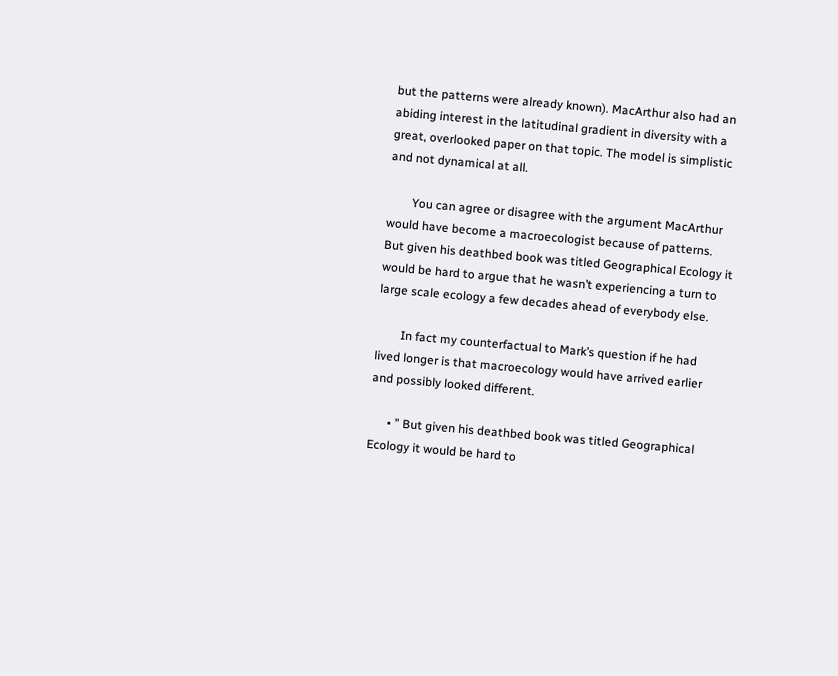but the patterns were already known). MacArthur also had an abiding interest in the latitudinal gradient in diversity with a great, overlooked paper on that topic. The model is simplistic and not dynamical at all.

        You can agree or disagree with the argument MacArthur would have become a macroecologist because of patterns. But given his deathbed book was titled Geographical Ecology it would be hard to argue that he wasn’t experiencing a turn to large scale ecology a few decades ahead of everybody else.

        In fact my counterfactual to Mark’s question if he had lived longer is that macroecology would have arrived earlier and possibly looked different.

      • ” But given his deathbed book was titled Geographical Ecology it would be hard to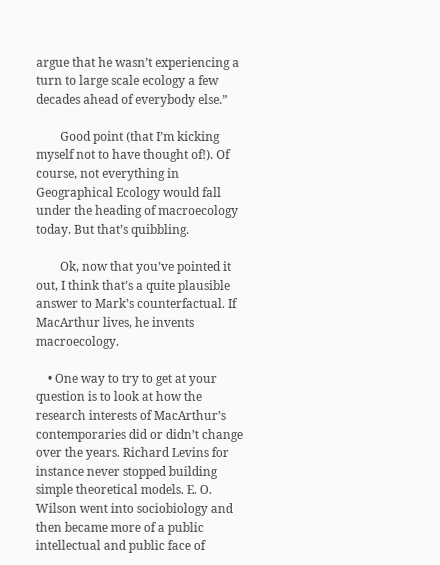argue that he wasn’t experiencing a turn to large scale ecology a few decades ahead of everybody else.”

        Good point (that I’m kicking myself not to have thought of!). Of course, not everything in Geographical Ecology would fall under the heading of macroecology today. But that’s quibbling.

        Ok, now that you’ve pointed it out, I think that’s a quite plausible answer to Mark’s counterfactual. If MacArthur lives, he invents macroecology.

    • One way to try to get at your question is to look at how the research interests of MacArthur’s contemporaries did or didn’t change over the years. Richard Levins for instance never stopped building simple theoretical models. E. O. Wilson went into sociobiology and then became more of a public intellectual and public face of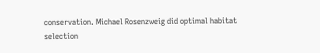conservation. Michael Rosenzweig did optimal habitat selection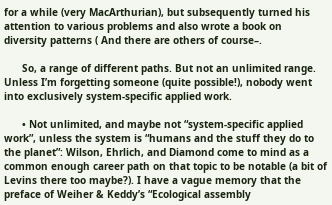for a while (very MacArthurian), but subsequently turned his attention to various problems and also wrote a book on diversity patterns ( And there are others of course–.

      So, a range of different paths. But not an unlimited range. Unless I’m forgetting someone (quite possible!), nobody went into exclusively system-specific applied work.

      • Not unlimited, and maybe not “system-specific applied work”, unless the system is “humans and the stuff they do to the planet”: Wilson, Ehrlich, and Diamond come to mind as a common enough career path on that topic to be notable (a bit of Levins there too maybe?). I have a vague memory that the preface of Weiher & Keddy’s “Ecological assembly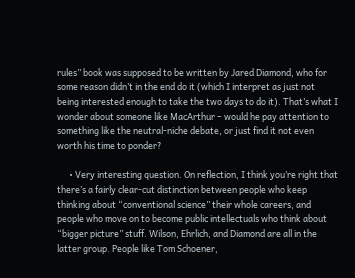rules” book was supposed to be written by Jared Diamond, who for some reason didn’t in the end do it (which I interpret as just not being interested enough to take the two days to do it). That’s what I wonder about someone like MacArthur – would he pay attention to something like the neutral-niche debate, or just find it not even worth his time to ponder?

      • Very interesting question. On reflection, I think you’re right that there’s a fairly clear-cut distinction between people who keep thinking about “conventional science” their whole careers, and people who move on to become public intellectuals who think about “bigger picture” stuff. Wilson, Ehrlich, and Diamond are all in the latter group. People like Tom Schoener,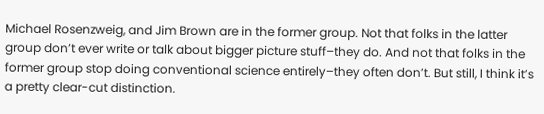Michael Rosenzweig, and Jim Brown are in the former group. Not that folks in the latter group don’t ever write or talk about bigger picture stuff–they do. And not that folks in the former group stop doing conventional science entirely–they often don’t. But still, I think it’s a pretty clear-cut distinction.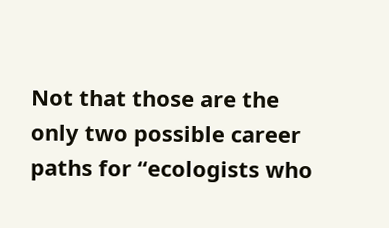Not that those are the only two possible career paths for “ecologists who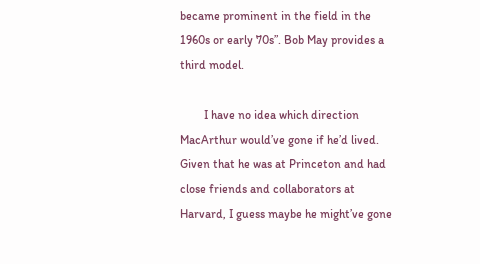became prominent in the field in the 1960s or early 70s”. Bob May provides a third model.

        I have no idea which direction MacArthur would’ve gone if he’d lived. Given that he was at Princeton and had close friends and collaborators at Harvard, I guess maybe he might’ve gone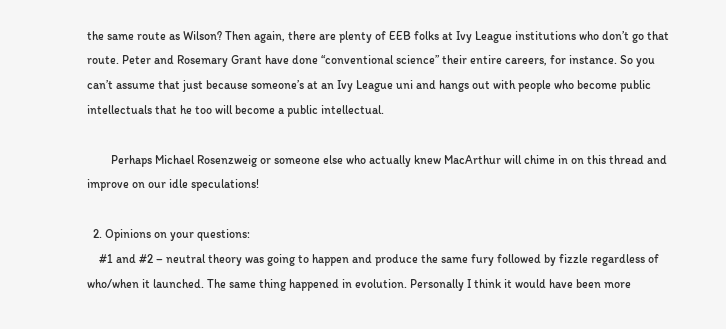the same route as Wilson? Then again, there are plenty of EEB folks at Ivy League institutions who don’t go that route. Peter and Rosemary Grant have done “conventional science” their entire careers, for instance. So you can’t assume that just because someone’s at an Ivy League uni and hangs out with people who become public intellectuals that he too will become a public intellectual.

        Perhaps Michael Rosenzweig or someone else who actually knew MacArthur will chime in on this thread and improve on our idle speculations!

  2. Opinions on your questions:
    #1 and #2 – neutral theory was going to happen and produce the same fury followed by fizzle regardless of who/when it launched. The same thing happened in evolution. Personally I think it would have been more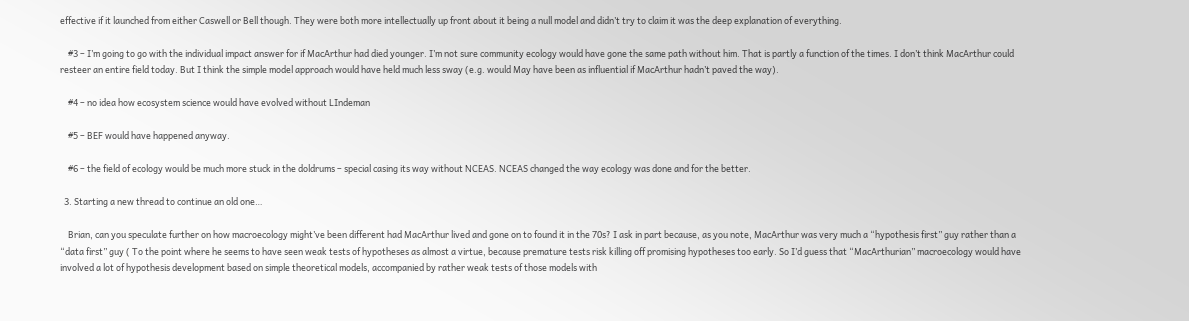effective if it launched from either Caswell or Bell though. They were both more intellectually up front about it being a null model and didn’t try to claim it was the deep explanation of everything.

    #3 – I’m going to go with the individual impact answer for if MacArthur had died younger. I’m not sure community ecology would have gone the same path without him. That is partly a function of the times. I don’t think MacArthur could resteer an entire field today. But I think the simple model approach would have held much less sway (e.g. would May have been as influential if MacArthur hadn’t paved the way).

    #4 – no idea how ecosystem science would have evolved without LIndeman

    #5 – BEF would have happened anyway.

    #6 – the field of ecology would be much more stuck in the doldrums – special casing its way without NCEAS. NCEAS changed the way ecology was done and for the better.

  3. Starting a new thread to continue an old one…

    Brian, can you speculate further on how macroecology might’ve been different had MacArthur lived and gone on to found it in the 70s? I ask in part because, as you note, MacArthur was very much a “hypothesis first” guy rather than a “data first” guy ( To the point where he seems to have seen weak tests of hypotheses as almost a virtue, because premature tests risk killing off promising hypotheses too early. So I’d guess that “MacArthurian” macroecology would have involved a lot of hypothesis development based on simple theoretical models, accompanied by rather weak tests of those models with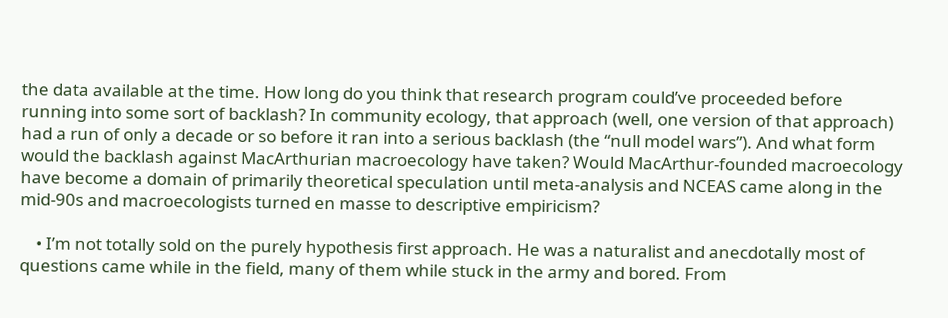the data available at the time. How long do you think that research program could’ve proceeded before running into some sort of backlash? In community ecology, that approach (well, one version of that approach) had a run of only a decade or so before it ran into a serious backlash (the “null model wars”). And what form would the backlash against MacArthurian macroecology have taken? Would MacArthur-founded macroecology have become a domain of primarily theoretical speculation until meta-analysis and NCEAS came along in the mid-90s and macroecologists turned en masse to descriptive empiricism?

    • I’m not totally sold on the purely hypothesis first approach. He was a naturalist and anecdotally most of questions came while in the field, many of them while stuck in the army and bored. From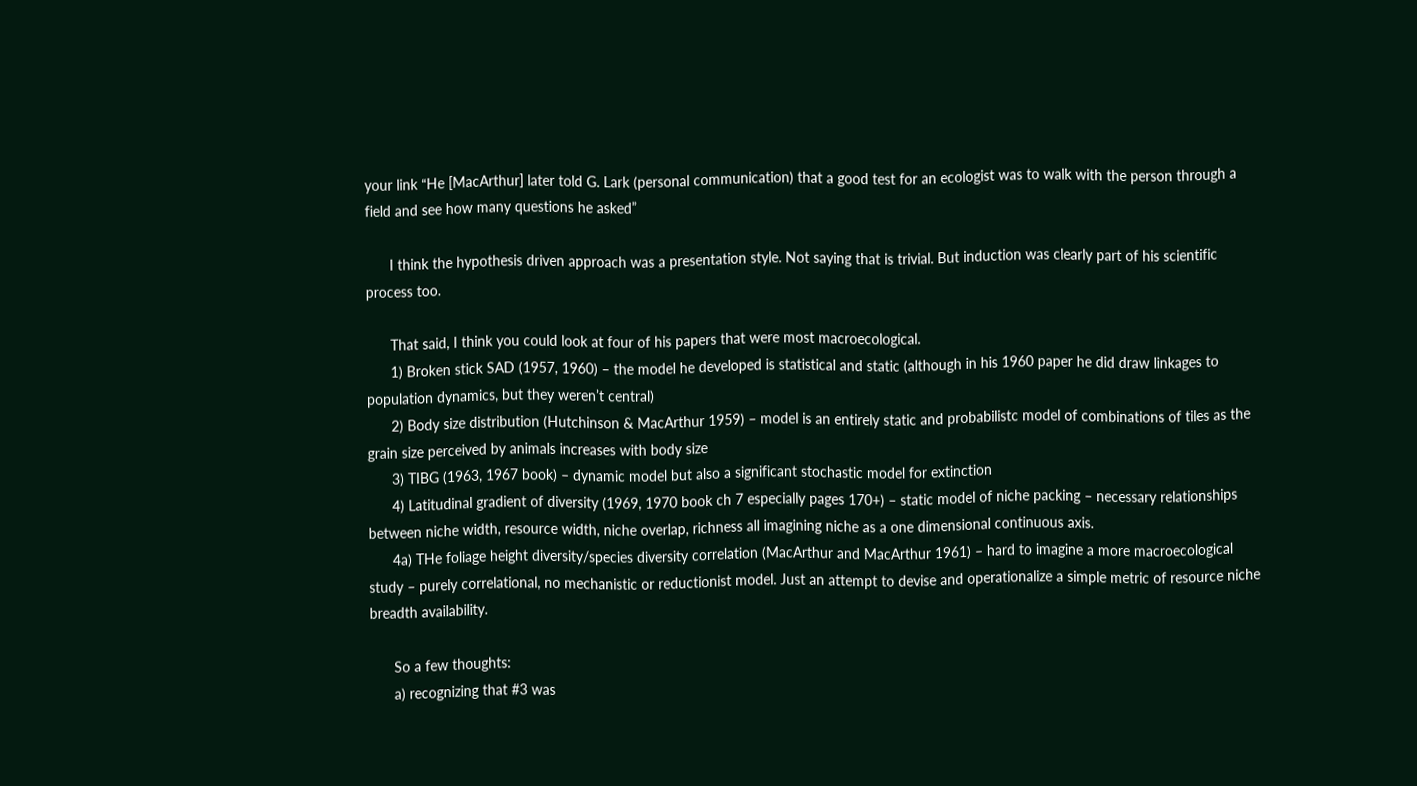your link “He [MacArthur] later told G. Lark (personal communication) that a good test for an ecologist was to walk with the person through a field and see how many questions he asked”

      I think the hypothesis driven approach was a presentation style. Not saying that is trivial. But induction was clearly part of his scientific process too.

      That said, I think you could look at four of his papers that were most macroecological.
      1) Broken stick SAD (1957, 1960) – the model he developed is statistical and static (although in his 1960 paper he did draw linkages to population dynamics, but they weren’t central)
      2) Body size distribution (Hutchinson & MacArthur 1959) – model is an entirely static and probabilistc model of combinations of tiles as the grain size perceived by animals increases with body size
      3) TIBG (1963, 1967 book) – dynamic model but also a significant stochastic model for extinction
      4) Latitudinal gradient of diversity (1969, 1970 book ch 7 especially pages 170+) – static model of niche packing – necessary relationships between niche width, resource width, niche overlap, richness all imagining niche as a one dimensional continuous axis.
      4a) THe foliage height diversity/species diversity correlation (MacArthur and MacArthur 1961) – hard to imagine a more macroecological study – purely correlational, no mechanistic or reductionist model. Just an attempt to devise and operationalize a simple metric of resource niche breadth availability.

      So a few thoughts:
      a) recognizing that #3 was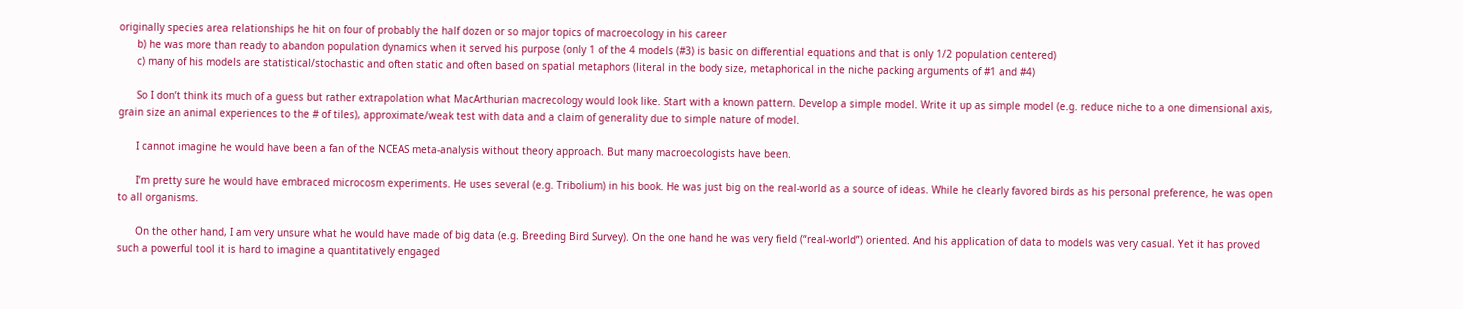originally species area relationships he hit on four of probably the half dozen or so major topics of macroecology in his career
      b) he was more than ready to abandon population dynamics when it served his purpose (only 1 of the 4 models (#3) is basic on differential equations and that is only 1/2 population centered)
      c) many of his models are statistical/stochastic and often static and often based on spatial metaphors (literal in the body size, metaphorical in the niche packing arguments of #1 and #4)

      So I don’t think its much of a guess but rather extrapolation what MacArthurian macrecology would look like. Start with a known pattern. Develop a simple model. Write it up as simple model (e.g. reduce niche to a one dimensional axis, grain size an animal experiences to the # of tiles), approximate/weak test with data and a claim of generality due to simple nature of model.

      I cannot imagine he would have been a fan of the NCEAS meta-analysis without theory approach. But many macroecologists have been.

      I’m pretty sure he would have embraced microcosm experiments. He uses several (e.g. Tribolium) in his book. He was just big on the real-world as a source of ideas. While he clearly favored birds as his personal preference, he was open to all organisms.

      On the other hand, I am very unsure what he would have made of big data (e.g. Breeding Bird Survey). On the one hand he was very field (“real-world”) oriented. And his application of data to models was very casual. Yet it has proved such a powerful tool it is hard to imagine a quantitatively engaged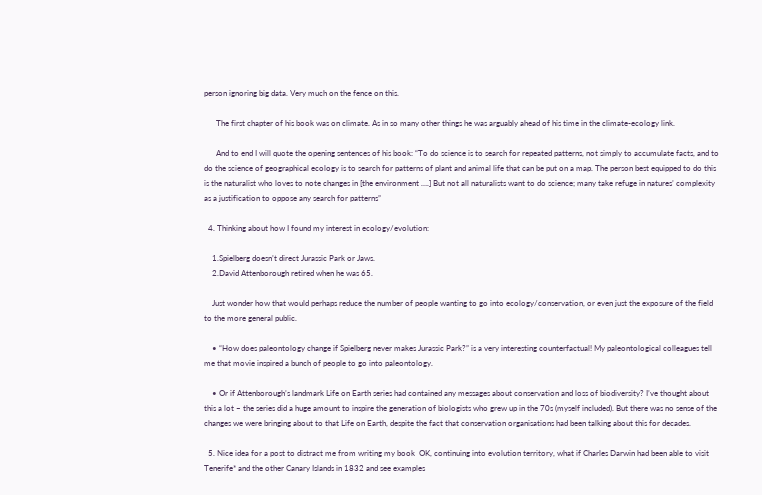person ignoring big data. Very much on the fence on this.

      The first chapter of his book was on climate. As in so many other things he was arguably ahead of his time in the climate-ecology link.

      And to end I will quote the opening sentences of his book: “To do science is to search for repeated patterns, not simply to accumulate facts, and to do the science of geographical ecology is to search for patterns of plant and animal life that can be put on a map. The person best equipped to do this is the naturalist who loves to note changes in [the environment ….] But not all naturalists want to do science; many take refuge in natures’ complexity as a justification to oppose any search for patterns”

  4. Thinking about how I found my interest in ecology/evolution:

    1.Spielberg doesn’t direct Jurassic Park or Jaws.
    2.David Attenborough retired when he was 65.

    Just wonder how that would perhaps reduce the number of people wanting to go into ecology/conservation, or even just the exposure of the field to the more general public.

    • “How does paleontology change if Spielberg never makes Jurassic Park?” is a very interesting counterfactual! My paleontological colleagues tell me that movie inspired a bunch of people to go into paleontology.

    • Or if Attenborough’s landmark Life on Earth series had contained any messages about conservation and loss of biodiversity? I’ve thought about this a lot – the series did a huge amount to inspire the generation of biologists who grew up in the 70s (myself included). But there was no sense of the changes we were bringing about to that Life on Earth, despite the fact that conservation organisations had been talking about this for decades.

  5. Nice idea for a post to distract me from writing my book  OK, continuing into evolution territory, what if Charles Darwin had been able to visit Tenerife* and the other Canary Islands in 1832 and see examples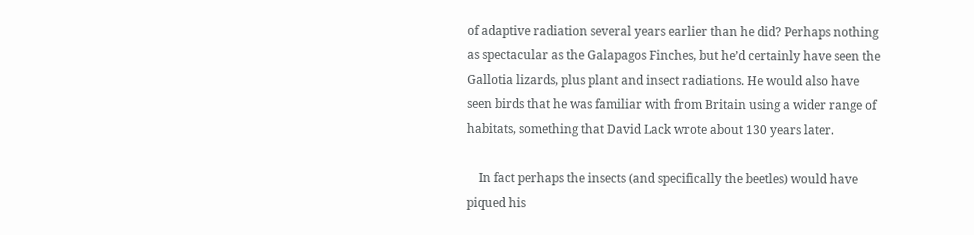of adaptive radiation several years earlier than he did? Perhaps nothing as spectacular as the Galapagos Finches, but he’d certainly have seen the Gallotia lizards, plus plant and insect radiations. He would also have seen birds that he was familiar with from Britain using a wider range of habitats, something that David Lack wrote about 130 years later.

    In fact perhaps the insects (and specifically the beetles) would have piqued his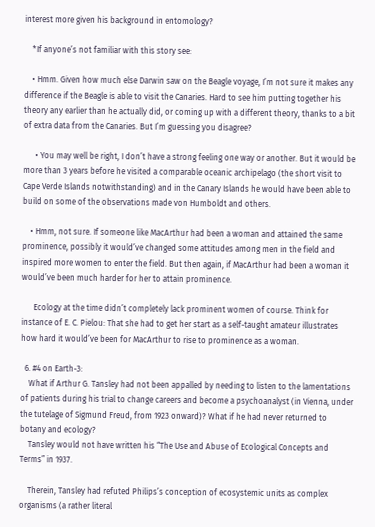interest more given his background in entomology?

    *If anyone’s not familiar with this story see:

    • Hmm. Given how much else Darwin saw on the Beagle voyage, I’m not sure it makes any difference if the Beagle is able to visit the Canaries. Hard to see him putting together his theory any earlier than he actually did, or coming up with a different theory, thanks to a bit of extra data from the Canaries. But I’m guessing you disagree?

      • You may well be right, I don’t have a strong feeling one way or another. But it would be more than 3 years before he visited a comparable oceanic archipelago (the short visit to Cape Verde Islands notwithstanding) and in the Canary Islands he would have been able to build on some of the observations made von Humboldt and others.

    • Hmm, not sure. If someone like MacArthur had been a woman and attained the same prominence, possibly it would’ve changed some attitudes among men in the field and inspired more women to enter the field. But then again, if MacArthur had been a woman it would’ve been much harder for her to attain prominence.

      Ecology at the time didn’t completely lack prominent women of course. Think for instance of E. C. Pielou: That she had to get her start as a self-taught amateur illustrates how hard it would’ve been for MacArthur to rise to prominence as a woman.

  6. #4 on Earth-3:
    What if Arthur G. Tansley had not been appalled by needing to listen to the lamentations of patients during his trial to change careers and become a psychoanalyst (in Vienna, under the tutelage of Sigmund Freud, from 1923 onward)? What if he had never returned to botany and ecology?
    Tansley would not have written his “The Use and Abuse of Ecological Concepts and Terms” in 1937.

    Therein, Tansley had refuted Philips’s conception of ecosystemic units as complex organisms (a rather literal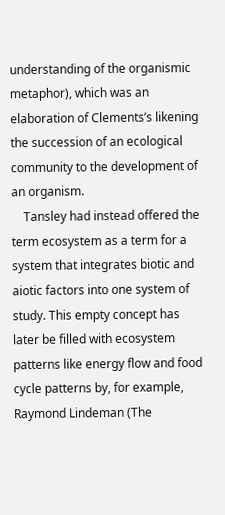understanding of the organismic metaphor), which was an elaboration of Clements’s likening the succession of an ecological community to the development of an organism.
    Tansley had instead offered the term ecosystem as a term for a system that integrates biotic and aiotic factors into one system of study. This empty concept has later be filled with ecosystem patterns like energy flow and food cycle patterns by, for example, Raymond Lindeman (The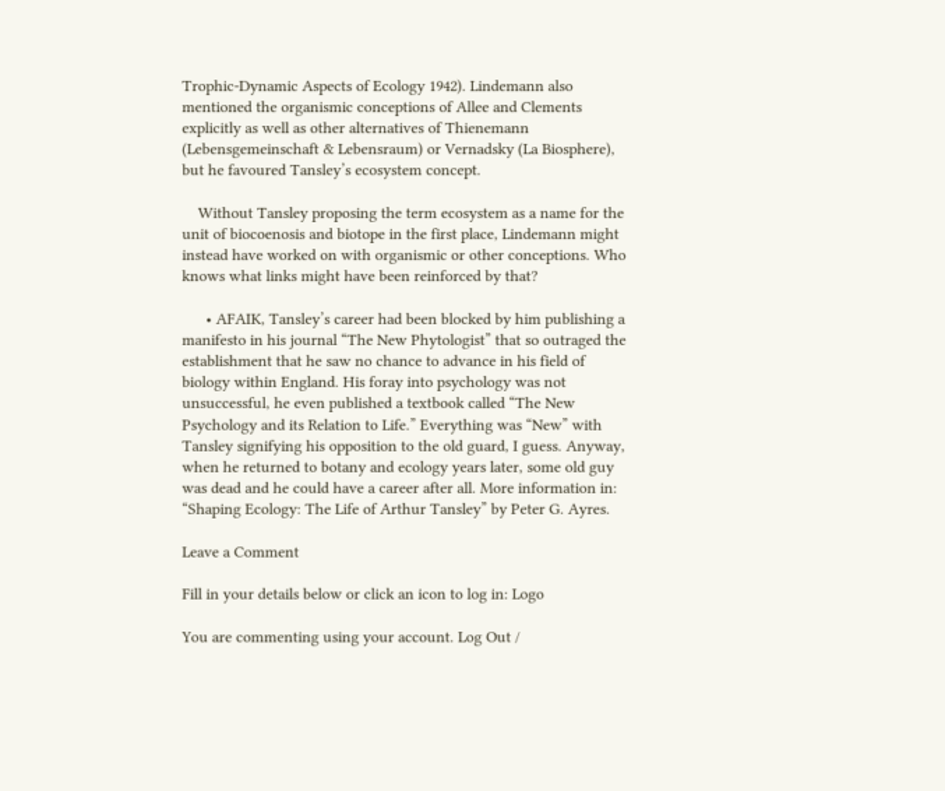Trophic-Dynamic Aspects of Ecology 1942). Lindemann also mentioned the organismic conceptions of Allee and Clements explicitly as well as other alternatives of Thienemann (Lebensgemeinschaft & Lebensraum) or Vernadsky (La Biosphere), but he favoured Tansley’s ecosystem concept.

    Without Tansley proposing the term ecosystem as a name for the unit of biocoenosis and biotope in the first place, Lindemann might instead have worked on with organismic or other conceptions. Who knows what links might have been reinforced by that?

      • AFAIK, Tansley’s career had been blocked by him publishing a manifesto in his journal “The New Phytologist” that so outraged the establishment that he saw no chance to advance in his field of biology within England. His foray into psychology was not unsuccessful, he even published a textbook called “The New Psychology and its Relation to Life.” Everything was “New” with Tansley signifying his opposition to the old guard, I guess. Anyway, when he returned to botany and ecology years later, some old guy was dead and he could have a career after all. More information in: “Shaping Ecology: The Life of Arthur Tansley” by Peter G. Ayres.

Leave a Comment

Fill in your details below or click an icon to log in: Logo

You are commenting using your account. Log Out /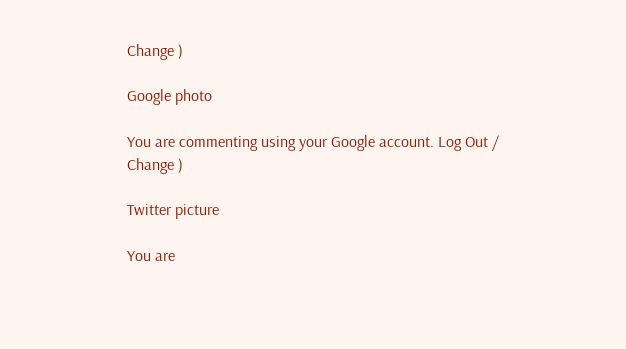Change )

Google photo

You are commenting using your Google account. Log Out /  Change )

Twitter picture

You are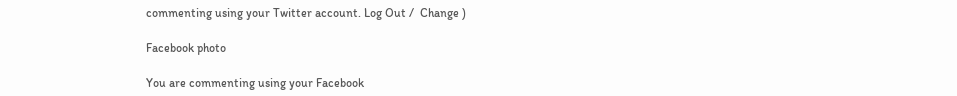commenting using your Twitter account. Log Out /  Change )

Facebook photo

You are commenting using your Facebook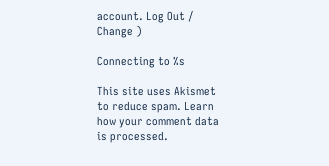account. Log Out /  Change )

Connecting to %s

This site uses Akismet to reduce spam. Learn how your comment data is processed.